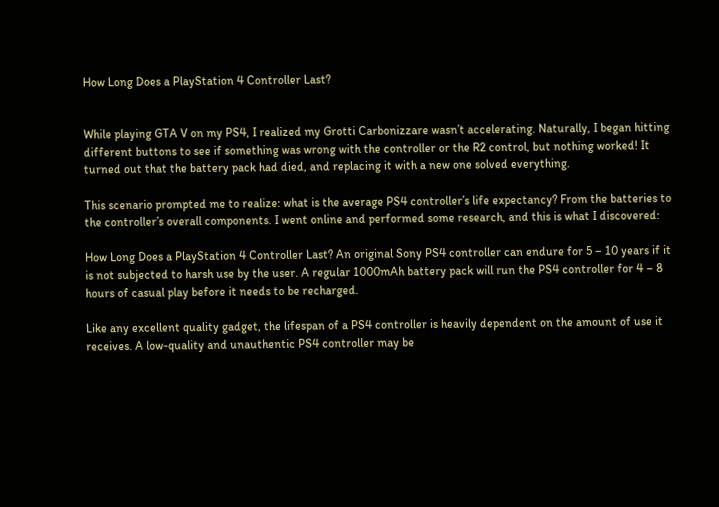How Long Does a PlayStation 4 Controller Last?


While playing GTA V on my PS4, I realized my Grotti Carbonizzare wasn’t accelerating. Naturally, I began hitting different buttons to see if something was wrong with the controller or the R2 control, but nothing worked! It turned out that the battery pack had died, and replacing it with a new one solved everything.

This scenario prompted me to realize: what is the average PS4 controller’s life expectancy? From the batteries to the controller’s overall components. I went online and performed some research, and this is what I discovered:

How Long Does a PlayStation 4 Controller Last? An original Sony PS4 controller can endure for 5 – 10 years if it is not subjected to harsh use by the user. A regular 1000mAh battery pack will run the PS4 controller for 4 – 8 hours of casual play before it needs to be recharged.

Like any excellent quality gadget, the lifespan of a PS4 controller is heavily dependent on the amount of use it receives. A low-quality and unauthentic PS4 controller may be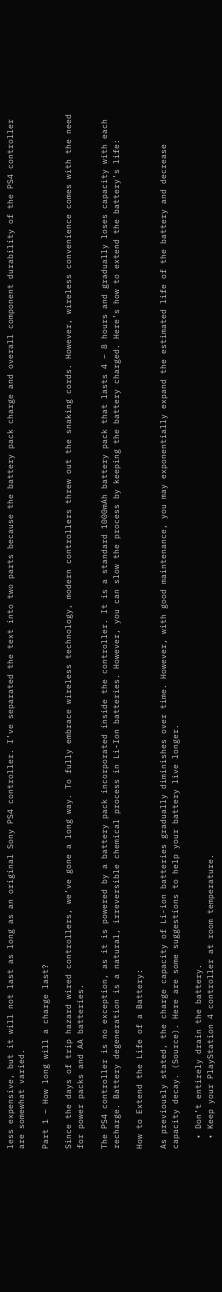less expensive, but it will not last as long as an original Sony PS4 controller. I’ve separated the text into two parts because the battery pack charge and overall component durability of the PS4 controller are somewhat varied.

Part 1 – How long will a charge last?

Since the days of trip hazard wired controllers, we’ve gone a long way. To fully embrace wireless technology, modern controllers threw out the snaking cords. However, wireless convenience comes with the need for power packs and AA batteries.

The PS4 controller is no exception, as it is powered by a battery pack incorporated inside the controller. It is a standard 1000mAh battery pack that lasts 4 – 8 hours and gradually loses capacity with each recharge. Battery degeneration is a natural, irreversible chemical process in Li-Ion batteries. However, you can slow the process by keeping the battery charged. Here’s how to extend the battery’s life:

How to Extend the Life of a Battery:

As previously stated, the charge capacity of Li-ion batteries gradually diminishes over time. However, with good maintenance, you may exponentially expand the estimated life of the battery and decrease capacity decay. (Source). Here are some suggestions to help your battery live longer.

  • Don’t entirely drain the battery.
  • Keep your PlayStation 4 controller at room temperature.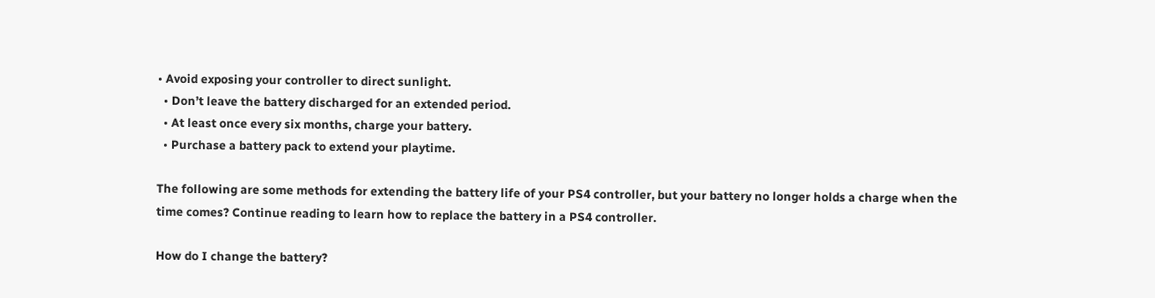• Avoid exposing your controller to direct sunlight.
  • Don’t leave the battery discharged for an extended period.
  • At least once every six months, charge your battery.
  • Purchase a battery pack to extend your playtime.

The following are some methods for extending the battery life of your PS4 controller, but your battery no longer holds a charge when the time comes? Continue reading to learn how to replace the battery in a PS4 controller.

How do I change the battery?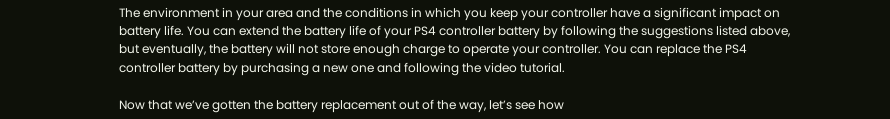The environment in your area and the conditions in which you keep your controller have a significant impact on battery life. You can extend the battery life of your PS4 controller battery by following the suggestions listed above, but eventually, the battery will not store enough charge to operate your controller. You can replace the PS4 controller battery by purchasing a new one and following the video tutorial.

Now that we’ve gotten the battery replacement out of the way, let’s see how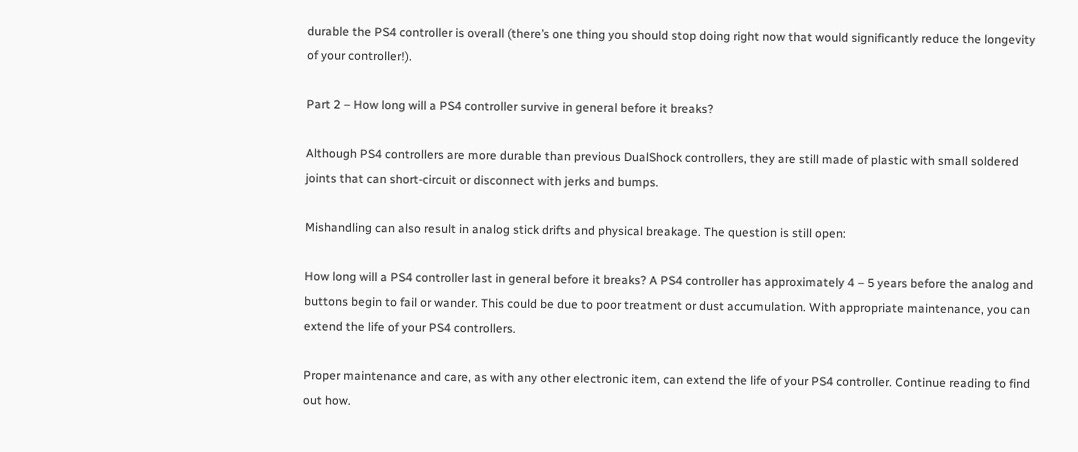durable the PS4 controller is overall (there’s one thing you should stop doing right now that would significantly reduce the longevity of your controller!).

Part 2 – How long will a PS4 controller survive in general before it breaks?

Although PS4 controllers are more durable than previous DualShock controllers, they are still made of plastic with small soldered joints that can short-circuit or disconnect with jerks and bumps.

Mishandling can also result in analog stick drifts and physical breakage. The question is still open:

How long will a PS4 controller last in general before it breaks? A PS4 controller has approximately 4 – 5 years before the analog and buttons begin to fail or wander. This could be due to poor treatment or dust accumulation. With appropriate maintenance, you can extend the life of your PS4 controllers.

Proper maintenance and care, as with any other electronic item, can extend the life of your PS4 controller. Continue reading to find out how.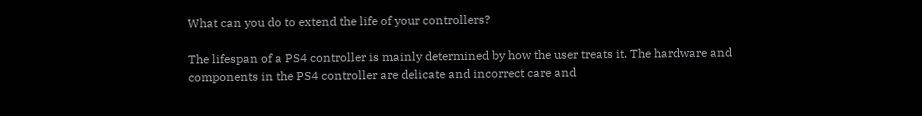What can you do to extend the life of your controllers?

The lifespan of a PS4 controller is mainly determined by how the user treats it. The hardware and components in the PS4 controller are delicate and incorrect care and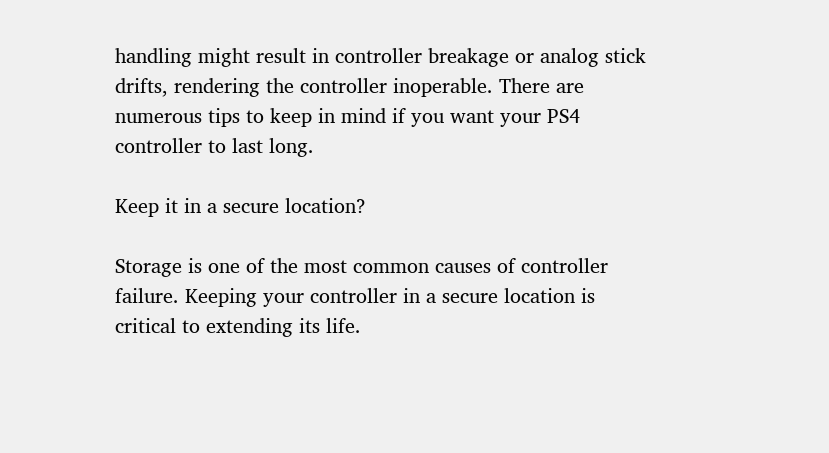handling might result in controller breakage or analog stick drifts, rendering the controller inoperable. There are numerous tips to keep in mind if you want your PS4 controller to last long.

Keep it in a secure location?

Storage is one of the most common causes of controller failure. Keeping your controller in a secure location is critical to extending its life.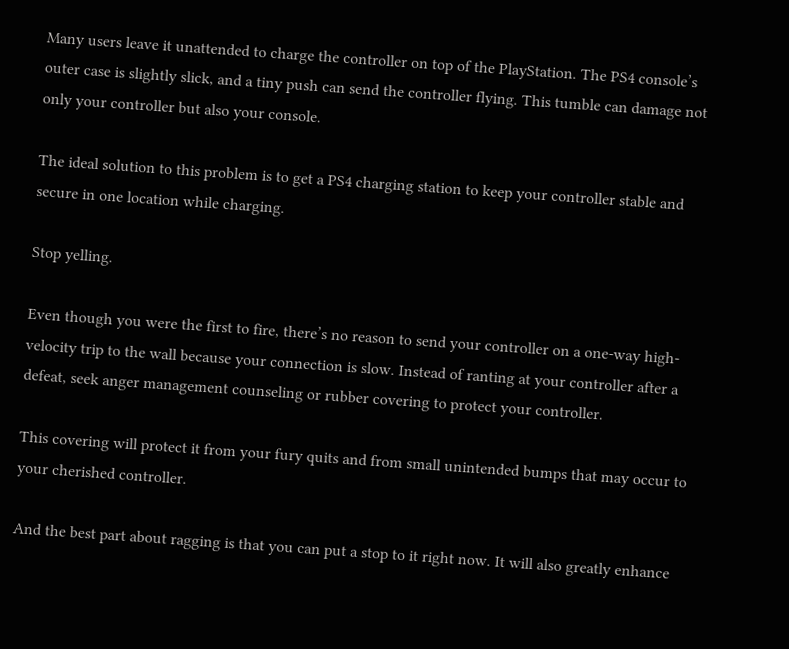Many users leave it unattended to charge the controller on top of the PlayStation. The PS4 console’s outer case is slightly slick, and a tiny push can send the controller flying. This tumble can damage not only your controller but also your console.

The ideal solution to this problem is to get a PS4 charging station to keep your controller stable and secure in one location while charging.

Stop yelling.

Even though you were the first to fire, there’s no reason to send your controller on a one-way high-velocity trip to the wall because your connection is slow. Instead of ranting at your controller after a defeat, seek anger management counseling or rubber covering to protect your controller.

This covering will protect it from your fury quits and from small unintended bumps that may occur to your cherished controller.

And the best part about ragging is that you can put a stop to it right now. It will also greatly enhance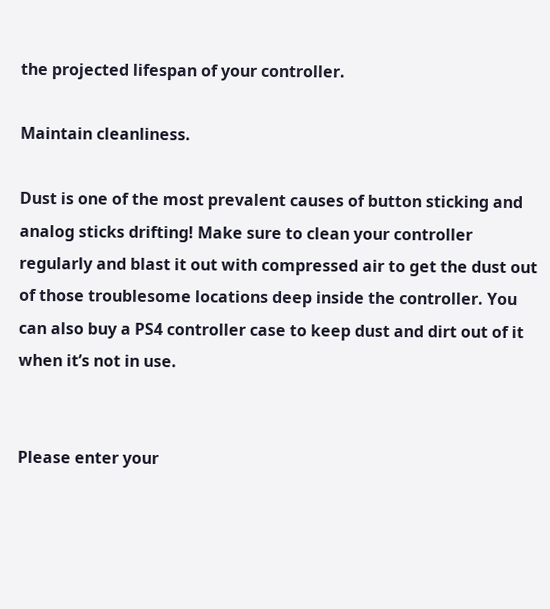the projected lifespan of your controller.

Maintain cleanliness.

Dust is one of the most prevalent causes of button sticking and analog sticks drifting! Make sure to clean your controller regularly and blast it out with compressed air to get the dust out of those troublesome locations deep inside the controller. You can also buy a PS4 controller case to keep dust and dirt out of it when it’s not in use.


Please enter your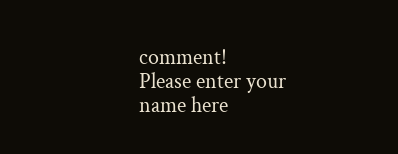comment!
Please enter your name here